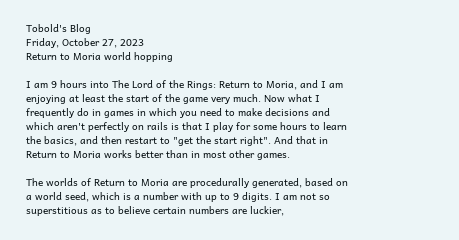Tobold's Blog
Friday, October 27, 2023
Return to Moria world hopping

I am 9 hours into The Lord of the Rings: Return to Moria, and I am enjoying at least the start of the game very much. Now what I frequently do in games in which you need to make decisions and which aren't perfectly on rails is that I play for some hours to learn the basics, and then restart to "get the start right". And that in Return to Moria works better than in most other games.

The worlds of Return to Moria are procedurally generated, based on a world seed, which is a number with up to 9 digits. I am not so superstitious as to believe certain numbers are luckier,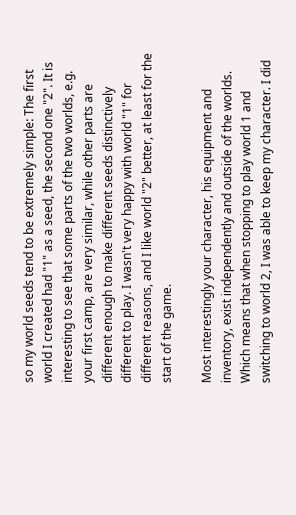so my world seeds tend to be extremely simple: The first world I created had "1" as a seed, the second one "2". It is interesting to see that some parts of the two worlds, e.g. your first camp, are very similar, while other parts are different enough to make different seeds distinctively different to play. I wasn't very happy with world "1" for different reasons, and I like world "2" better, at least for the start of the game.

Most interestingly your character, his equipment and inventory, exist independently and outside of the worlds. Which means that when stopping to play world 1 and switching to world 2, I was able to keep my character. I did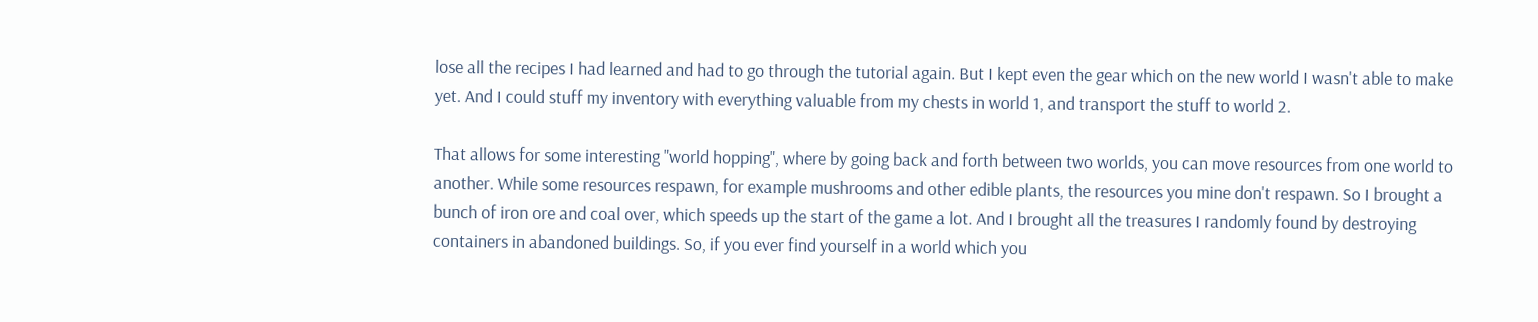lose all the recipes I had learned and had to go through the tutorial again. But I kept even the gear which on the new world I wasn't able to make yet. And I could stuff my inventory with everything valuable from my chests in world 1, and transport the stuff to world 2.

That allows for some interesting "world hopping", where by going back and forth between two worlds, you can move resources from one world to another. While some resources respawn, for example mushrooms and other edible plants, the resources you mine don't respawn. So I brought a bunch of iron ore and coal over, which speeds up the start of the game a lot. And I brought all the treasures I randomly found by destroying containers in abandoned buildings. So, if you ever find yourself in a world which you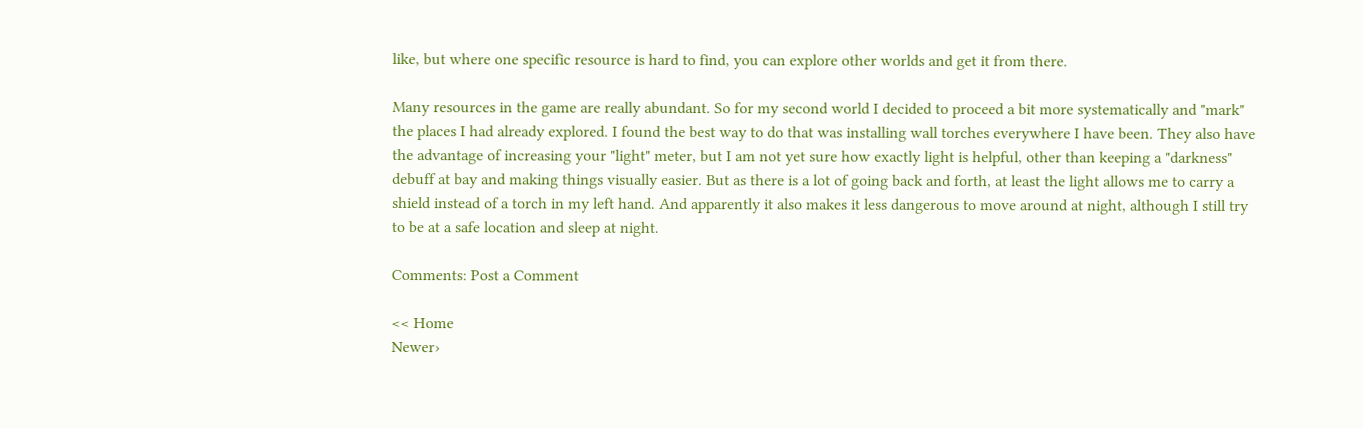like, but where one specific resource is hard to find, you can explore other worlds and get it from there.

Many resources in the game are really abundant. So for my second world I decided to proceed a bit more systematically and "mark" the places I had already explored. I found the best way to do that was installing wall torches everywhere I have been. They also have the advantage of increasing your "light" meter, but I am not yet sure how exactly light is helpful, other than keeping a "darkness" debuff at bay and making things visually easier. But as there is a lot of going back and forth, at least the light allows me to carry a shield instead of a torch in my left hand. And apparently it also makes it less dangerous to move around at night, although I still try to be at a safe location and sleep at night.

Comments: Post a Comment

<< Home
Newer›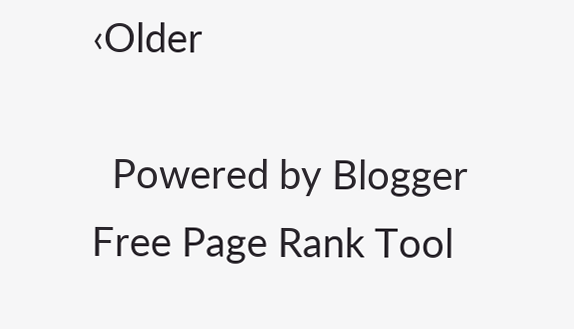‹Older

  Powered by Blogger   Free Page Rank Tool